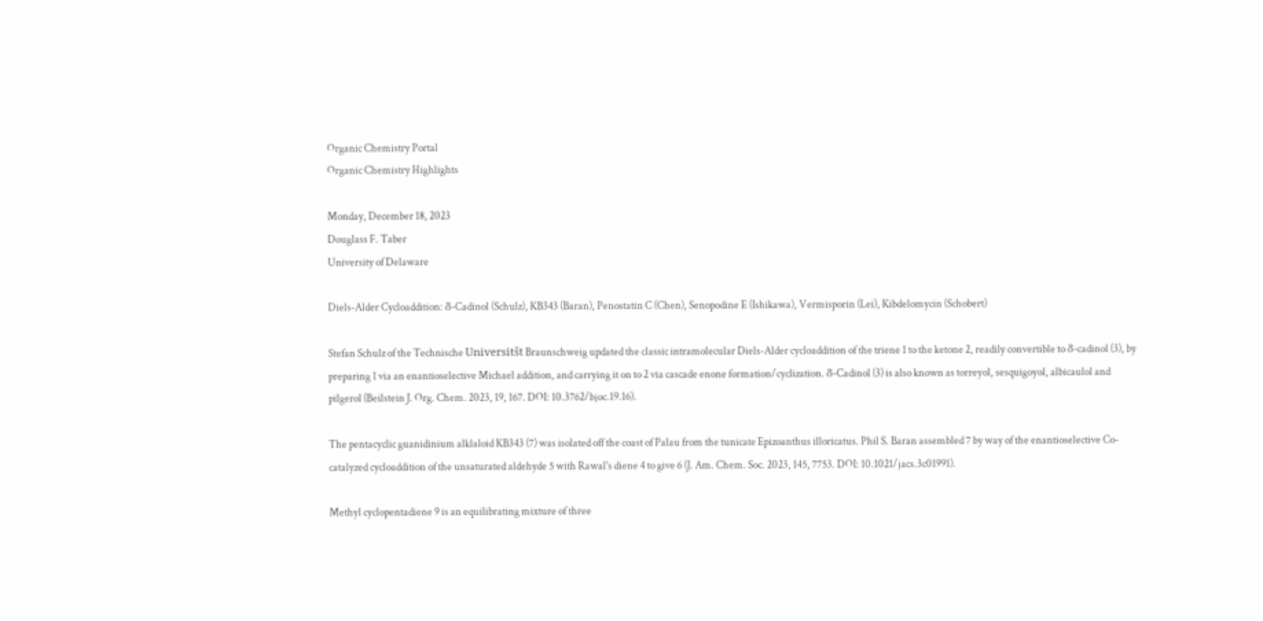Organic Chemistry Portal
Organic Chemistry Highlights

Monday, December 18, 2023
Douglass F. Taber
University of Delaware

Diels-Alder Cycloaddition: δ-Cadinol (Schulz), KB343 (Baran), Penostatin C (Chen), Senopodine E (Ishikawa), Vermisporin (Lei), Kibdelomycin (Schobert)

Stefan Schulz of the Technische Universitšt Braunschweig updated the classic intramolecular Diels-Alder cycloaddition of the triene 1 to the ketone 2, readily convertible to δ-cadinol (3), by preparing 1 via an enantioselective Michael addition, and carrying it on to 2 via cascade enone formation/cyclization. δ-Cadinol (3) is also known as torreyol, sesquigoyol, albicaulol and pilgerol (Beilstein J. Org. Chem. 2023, 19, 167. DOI: 10.3762/bjoc.19.16).

The pentacyclic guanidinium alklaloid KB343 (7) was isolated off the coast of Palau from the tunicate Epizoanthus illoricatus. Phil S. Baran assembled 7 by way of the enantioselective Co-catalyzed cycloaddition of the unsaturated aldehyde 5 with Rawal's diene 4 to give 6 (J. Am. Chem. Soc. 2023, 145, 7753. DOI: 10.1021/jacs.3c01991).

Methyl cyclopentadiene 9 is an equilibrating mixture of three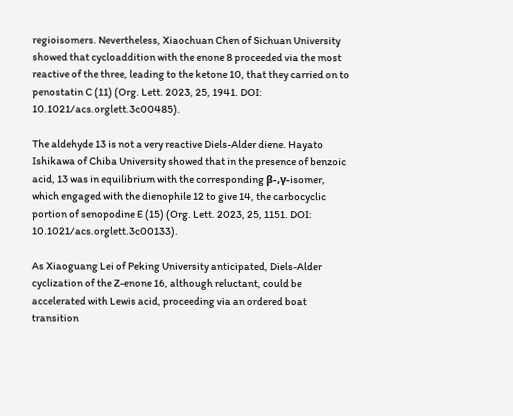regioisomers. Nevertheless, Xiaochuan Chen of Sichuan University showed that cycloaddition with the enone 8 proceeded via the most reactive of the three, leading to the ketone 10, that they carried on to penostatin C (11) (Org. Lett. 2023, 25, 1941. DOI: 10.1021/acs.orglett.3c00485).

The aldehyde 13 is not a very reactive Diels-Alder diene. Hayato Ishikawa of Chiba University showed that in the presence of benzoic acid, 13 was in equilibrium with the corresponding β-,γ-isomer, which engaged with the dienophile 12 to give 14, the carbocyclic portion of senopodine E (15) (Org. Lett. 2023, 25, 1151. DOI: 10.1021/acs.orglett.3c00133).

As Xiaoguang Lei of Peking University anticipated, Diels-Alder cyclization of the Z-enone 16, although reluctant, could be accelerated with Lewis acid, proceeding via an ordered boat transition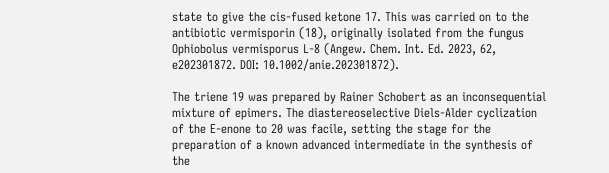state to give the cis-fused ketone 17. This was carried on to the antibiotic vermisporin (18), originally isolated from the fungus Ophiobolus vermisporus L-8 (Angew. Chem. Int. Ed. 2023, 62, e202301872. DOI: 10.1002/anie.202301872).

The triene 19 was prepared by Rainer Schobert as an inconsequential mixture of epimers. The diastereoselective Diels-Alder cyclization of the E-enone to 20 was facile, setting the stage for the preparation of a known advanced intermediate in the synthesis of the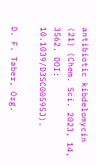antibiotic kibdelomycin (21) (Chem. Sci. 2023, 14, 3562. DOI: 10.1039/D3SC00595J).

D. F. Taber, Org.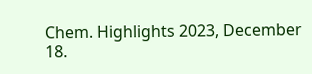Chem. Highlights 2023, December 18.